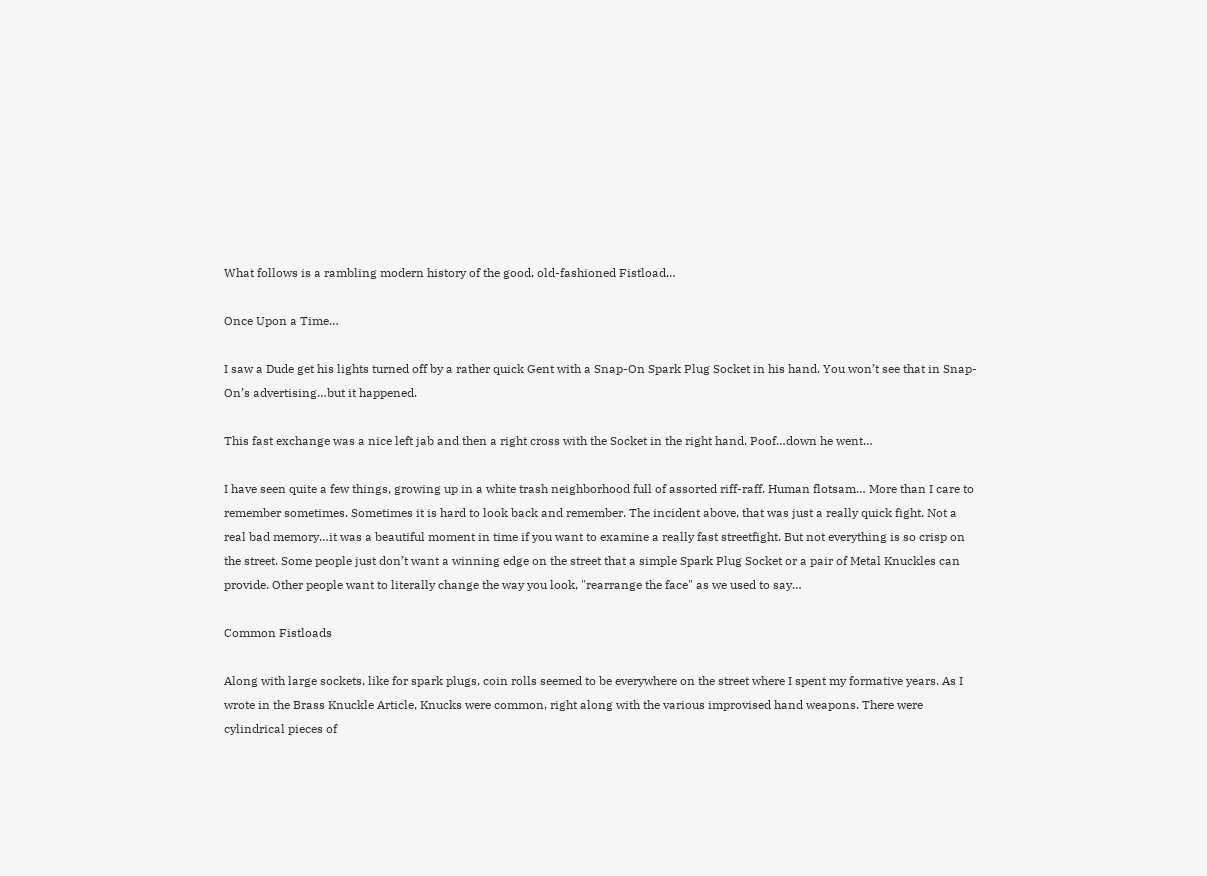What follows is a rambling modern history of the good, old-fashioned Fistload…

Once Upon a Time…

I saw a Dude get his lights turned off by a rather quick Gent with a Snap-On Spark Plug Socket in his hand. You won’t see that in Snap-On’s advertising…but it happened.

This fast exchange was a nice left jab and then a right cross with the Socket in the right hand. Poof…down he went…

I have seen quite a few things, growing up in a white trash neighborhood full of assorted riff-raff. Human flotsam… More than I care to remember sometimes. Sometimes it is hard to look back and remember. The incident above, that was just a really quick fight. Not a real bad memory…it was a beautiful moment in time if you want to examine a really fast streetfight. But not everything is so crisp on the street. Some people just don’t want a winning edge on the street that a simple Spark Plug Socket or a pair of Metal Knuckles can provide. Other people want to literally change the way you look, "rearrange the face" as we used to say…

Common Fistloads

Along with large sockets, like for spark plugs, coin rolls seemed to be everywhere on the street where I spent my formative years. As I wrote in the Brass Knuckle Article, Knucks were common, right along with the various improvised hand weapons. There were cylindrical pieces of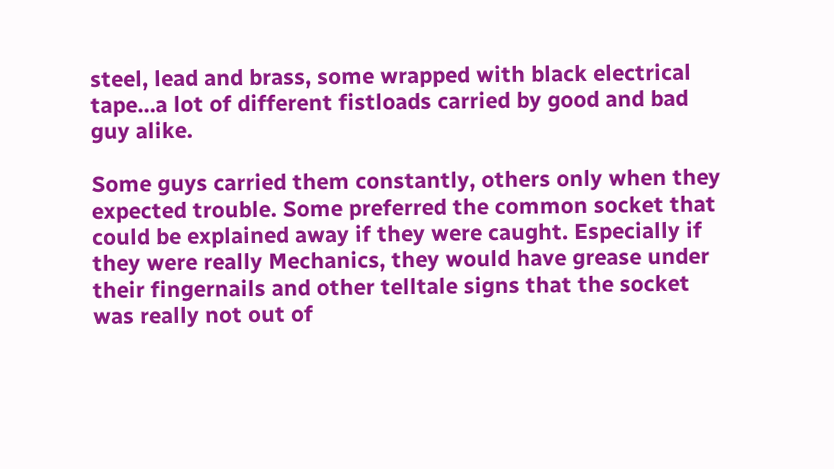steel, lead and brass, some wrapped with black electrical tape…a lot of different fistloads carried by good and bad guy alike.

Some guys carried them constantly, others only when they expected trouble. Some preferred the common socket that could be explained away if they were caught. Especially if they were really Mechanics, they would have grease under their fingernails and other telltale signs that the socket was really not out of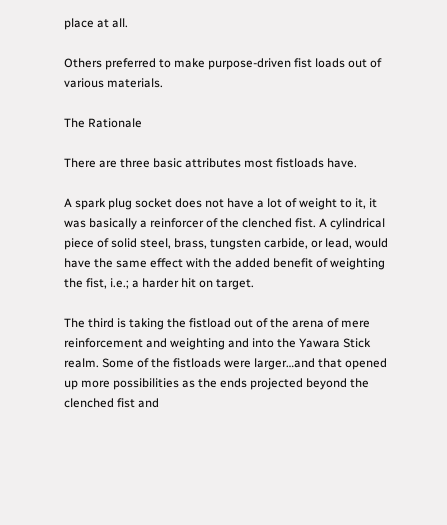place at all.

Others preferred to make purpose-driven fist loads out of various materials.

The Rationale

There are three basic attributes most fistloads have.

A spark plug socket does not have a lot of weight to it, it was basically a reinforcer of the clenched fist. A cylindrical piece of solid steel, brass, tungsten carbide, or lead, would have the same effect with the added benefit of weighting the fist, i.e.; a harder hit on target.

The third is taking the fistload out of the arena of mere reinforcement and weighting and into the Yawara Stick realm. Some of the fistloads were larger…and that opened up more possibilities as the ends projected beyond the clenched fist and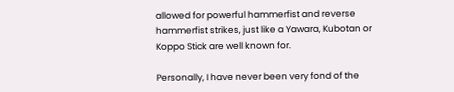allowed for powerful hammerfist and reverse hammerfist strikes, just like a Yawara, Kubotan or Koppo Stick are well known for.

Personally, I have never been very fond of the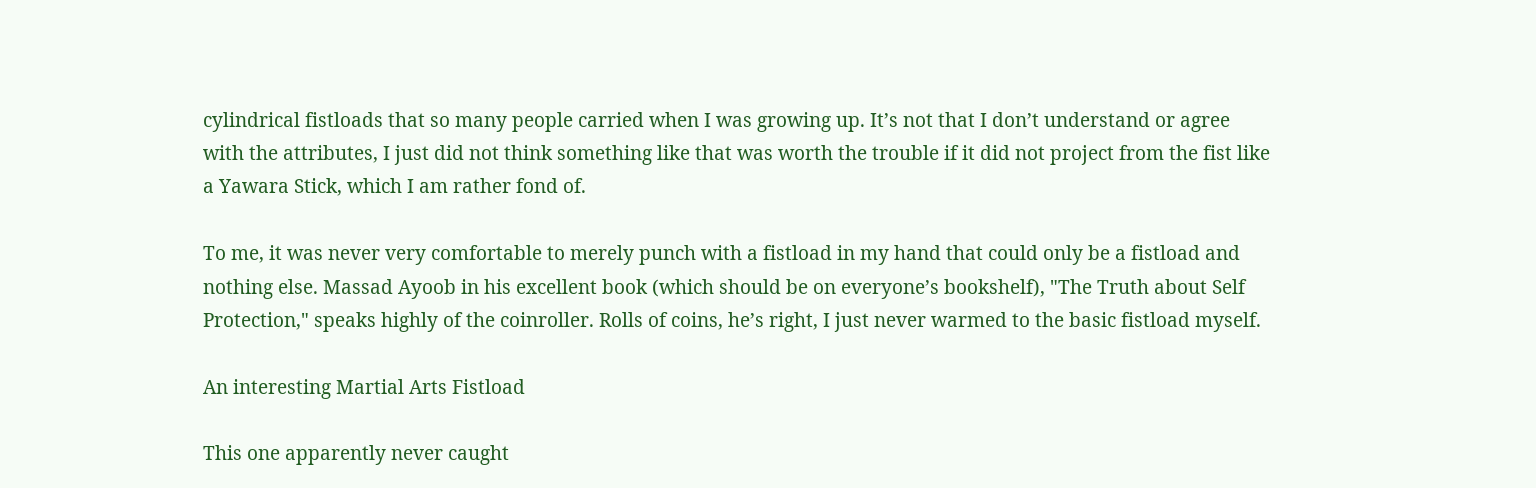cylindrical fistloads that so many people carried when I was growing up. It’s not that I don’t understand or agree with the attributes, I just did not think something like that was worth the trouble if it did not project from the fist like a Yawara Stick, which I am rather fond of.

To me, it was never very comfortable to merely punch with a fistload in my hand that could only be a fistload and nothing else. Massad Ayoob in his excellent book (which should be on everyone’s bookshelf), "The Truth about Self Protection," speaks highly of the coinroller. Rolls of coins, he’s right, I just never warmed to the basic fistload myself.

An interesting Martial Arts Fistload

This one apparently never caught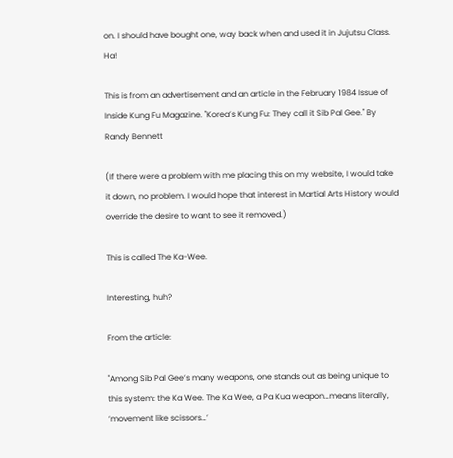on. I should have bought one, way back when and used it in Jujutsu Class. Ha!

This is from an advertisement and an article in the February 1984 Issue of Inside Kung Fu Magazine. "Korea’s Kung Fu: They call it Sib Pal Gee." By Randy Bennett

(If there were a problem with me placing this on my website, I would take it down, no problem. I would hope that interest in Martial Arts History would override the desire to want to see it removed.)

This is called The Ka-Wee.

Interesting, huh?

From the article:

"Among Sib Pal Gee’s many weapons, one stands out as being unique to this system: the Ka Wee. The Ka Wee, a Pa Kua weapon…means literally, ‘movement like scissors…’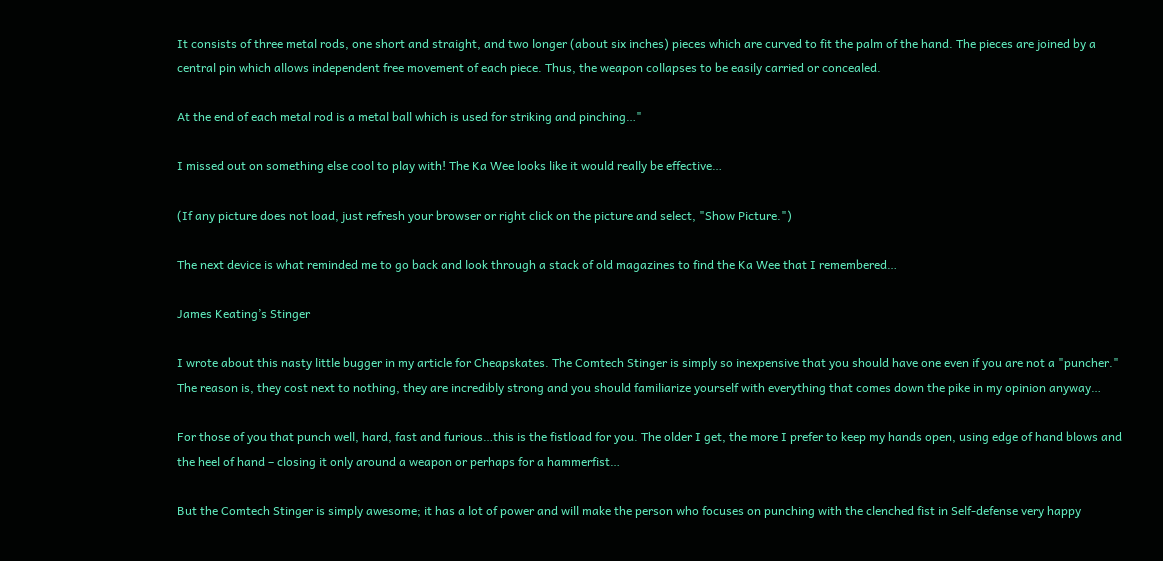It consists of three metal rods, one short and straight, and two longer (about six inches) pieces which are curved to fit the palm of the hand. The pieces are joined by a central pin which allows independent free movement of each piece. Thus, the weapon collapses to be easily carried or concealed.

At the end of each metal rod is a metal ball which is used for striking and pinching…"

I missed out on something else cool to play with! The Ka Wee looks like it would really be effective…

(If any picture does not load, just refresh your browser or right click on the picture and select, "Show Picture.")

The next device is what reminded me to go back and look through a stack of old magazines to find the Ka Wee that I remembered…

James Keating’s Stinger

I wrote about this nasty little bugger in my article for Cheapskates. The Comtech Stinger is simply so inexpensive that you should have one even if you are not a "puncher." The reason is, they cost next to nothing, they are incredibly strong and you should familiarize yourself with everything that comes down the pike in my opinion anyway…

For those of you that punch well, hard, fast and furious…this is the fistload for you. The older I get, the more I prefer to keep my hands open, using edge of hand blows and the heel of hand – closing it only around a weapon or perhaps for a hammerfist…

But the Comtech Stinger is simply awesome; it has a lot of power and will make the person who focuses on punching with the clenched fist in Self-defense very happy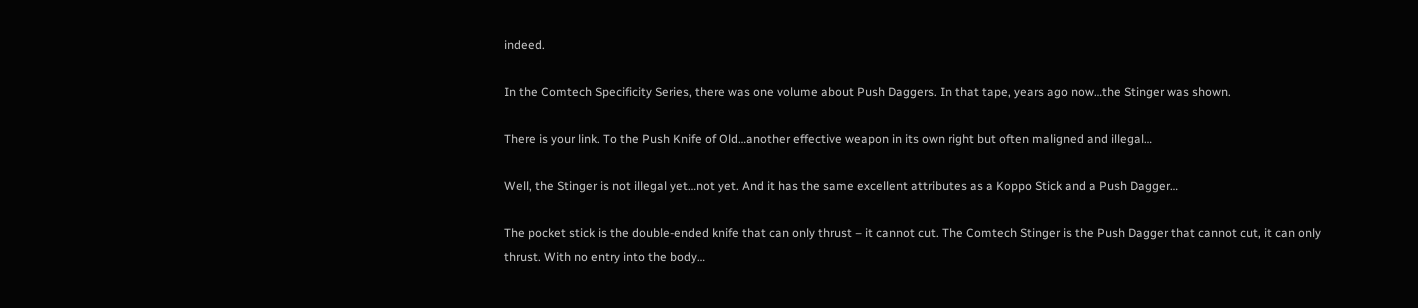indeed.

In the Comtech Specificity Series, there was one volume about Push Daggers. In that tape, years ago now…the Stinger was shown.

There is your link. To the Push Knife of Old…another effective weapon in its own right but often maligned and illegal…

Well, the Stinger is not illegal yet…not yet. And it has the same excellent attributes as a Koppo Stick and a Push Dagger…

The pocket stick is the double-ended knife that can only thrust – it cannot cut. The Comtech Stinger is the Push Dagger that cannot cut, it can only thrust. With no entry into the body…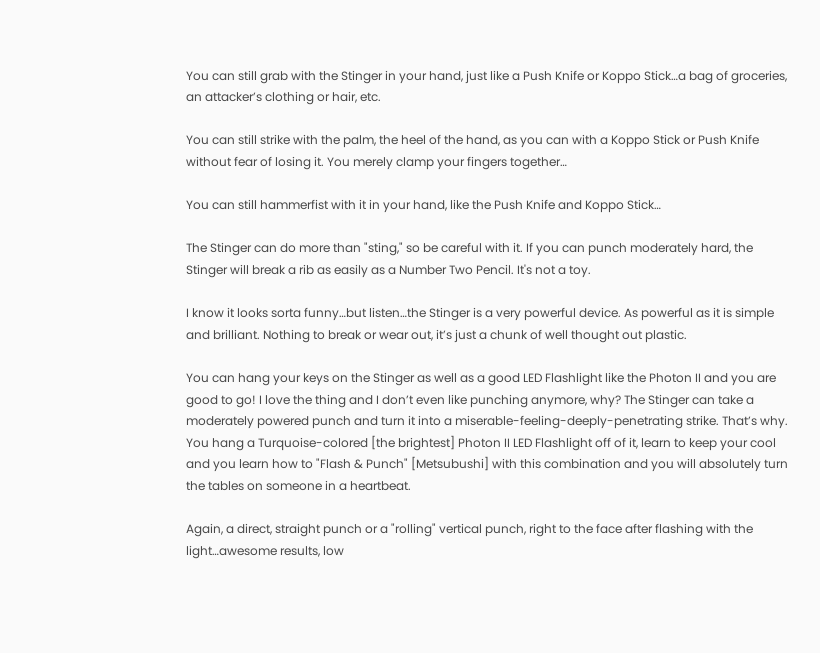You can still grab with the Stinger in your hand, just like a Push Knife or Koppo Stick…a bag of groceries, an attacker’s clothing or hair, etc.

You can still strike with the palm, the heel of the hand, as you can with a Koppo Stick or Push Knife without fear of losing it. You merely clamp your fingers together…

You can still hammerfist with it in your hand, like the Push Knife and Koppo Stick…

The Stinger can do more than "sting," so be careful with it. If you can punch moderately hard, the Stinger will break a rib as easily as a Number Two Pencil. It's not a toy.

I know it looks sorta funny…but listen…the Stinger is a very powerful device. As powerful as it is simple and brilliant. Nothing to break or wear out, it’s just a chunk of well thought out plastic.

You can hang your keys on the Stinger as well as a good LED Flashlight like the Photon II and you are good to go! I love the thing and I don’t even like punching anymore, why? The Stinger can take a moderately powered punch and turn it into a miserable-feeling-deeply-penetrating strike. That’s why. You hang a Turquoise-colored [the brightest] Photon II LED Flashlight off of it, learn to keep your cool and you learn how to "Flash & Punch" [Metsubushi] with this combination and you will absolutely turn the tables on someone in a heartbeat.

Again, a direct, straight punch or a "rolling" vertical punch, right to the face after flashing with the light…awesome results, low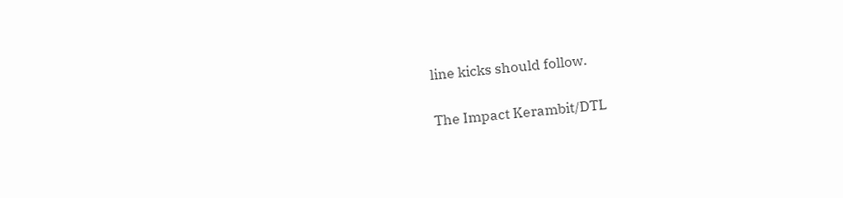line kicks should follow.

The Impact Kerambit/DTL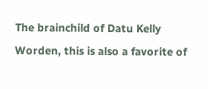The brainchild of Datu Kelly Worden, this is also a favorite of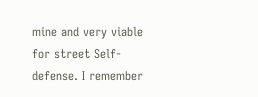mine and very viable for street Self-defense. I remember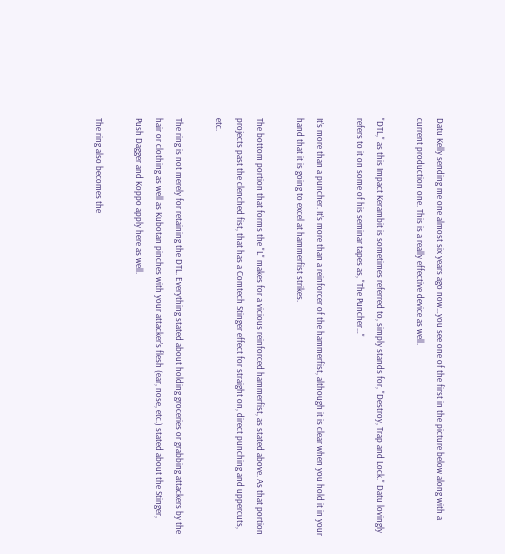Datu Kelly sending me one almost six years ago now…you see one of the first in the picture below along with a current production one. This is a really effective device as well.

"DTL," as this Impact Kerambit is sometimes referred to, simply stands for, "Destroy, Trap and Lock." Datu lovingly refers to it on some of his seminar tapes as, "The Puncher…"

It’s more than a puncher. It’s more than a reinforcer of the hammerfist, although it is clear when you hold it in your hand that it is going to excel at hammerfist strikes.

The bottom portion that forms the "L" makes for a vicious reinforced hammerfist, as stated above. As that portion projects past the clenched fist, that has a Comtech Stinger effect for straight on, direct punching and uppercuts, etc.

The ring is not merely for retaining the DTL. Everything stated about holding groceries or grabbing attackers by the hair or clothing as well as Kubotan pinches with your attacker’s flesh (ear, nose, etc.) stated about the Stinger, Push Dagger and Koppo apply here as well.

The ring also becomes the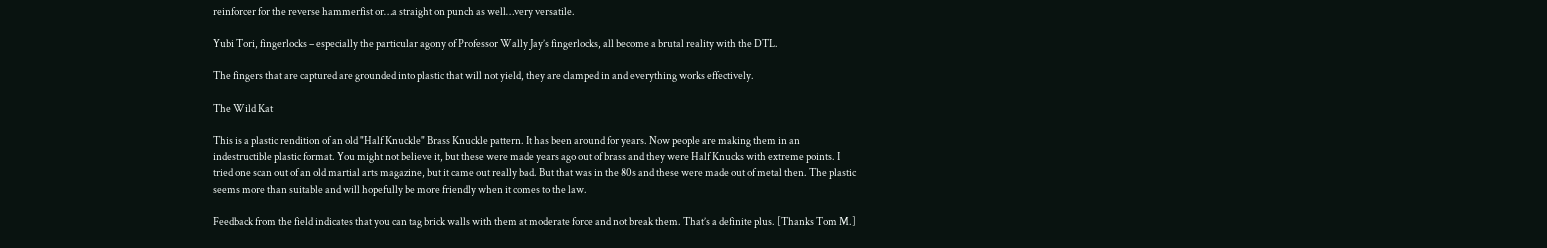reinforcer for the reverse hammerfist or…a straight on punch as well…very versatile.

Yubi Tori, fingerlocks – especially the particular agony of Professor Wally Jay’s fingerlocks, all become a brutal reality with the DTL.

The fingers that are captured are grounded into plastic that will not yield, they are clamped in and everything works effectively.

The Wild Kat

This is a plastic rendition of an old "Half Knuckle" Brass Knuckle pattern. It has been around for years. Now people are making them in an indestructible plastic format. You might not believe it, but these were made years ago out of brass and they were Half Knucks with extreme points. I tried one scan out of an old martial arts magazine, but it came out really bad. But that was in the 80s and these were made out of metal then. The plastic seems more than suitable and will hopefully be more friendly when it comes to the law.

Feedback from the field indicates that you can tag brick walls with them at moderate force and not break them. That’s a definite plus. [Thanks Tom M.]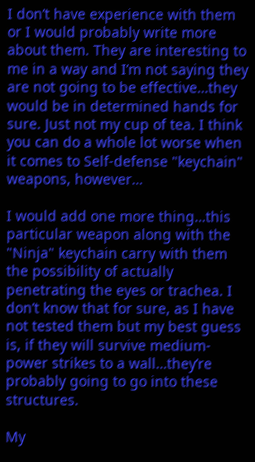I don’t have experience with them or I would probably write more about them. They are interesting to me in a way and I’m not saying they are not going to be effective…they would be in determined hands for sure. Just not my cup of tea. I think you can do a whole lot worse when it comes to Self-defense "keychain" weapons, however…

I would add one more thing…this particular weapon along with the "Ninja" keychain carry with them the possibility of actually penetrating the eyes or trachea. I don’t know that for sure, as I have not tested them but my best guess is, if they will survive medium-power strikes to a wall…they’re probably going to go into these structures.

My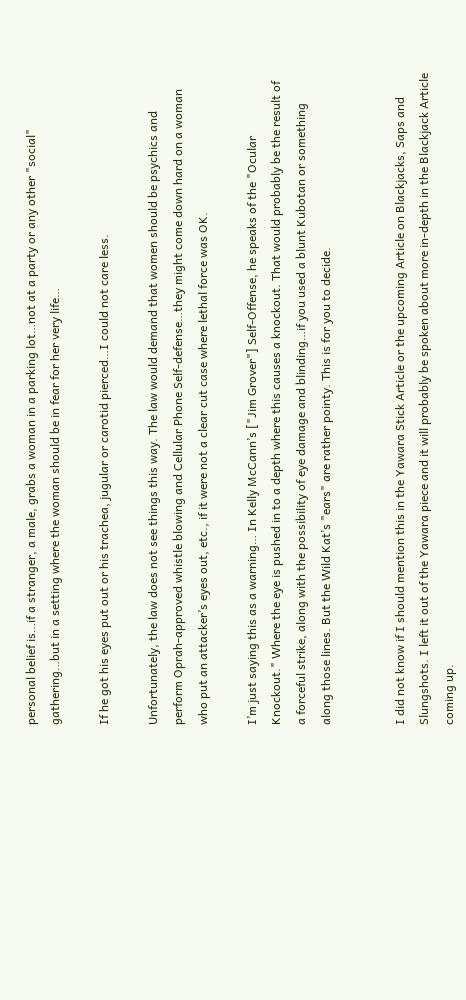personal belief is…if a stranger, a male, grabs a woman in a parking lot…not at a party or any other "social" gathering…but in a setting where the woman should be in fear for her very life…

If he got his eyes put out or his trachea, jugular or carotid pierced…I could not care less.

Unfortunately, the law does not see things this way. The law would demand that women should be psychics and perform Oprah-approved whistle blowing and Cellular Phone Self-defense…they might come down hard on a woman who put an attacker’s eyes out, etc., if it were not a clear cut case where lethal force was OK.

I’m just saying this as a warning… In Kelly McCann’s ["Jim Grover"] Self-Offense, he speaks of the "Ocular Knockout." Where the eye is pushed in to a depth where this causes a knockout. That would probably be the result of a forceful strike, along with the possibility of eye damage and blinding…if you used a blunt Kubotan or something along those lines. But the Wild Kat’s "ears" are rather pointy. This is for you to decide.


I did not know if I should mention this in the Yawara Stick Article or the upcoming Article on Blackjacks, Saps and Slungshots. I left it out of the Yawara piece and it will probably be spoken about more in-depth in the Blackjack Article coming up.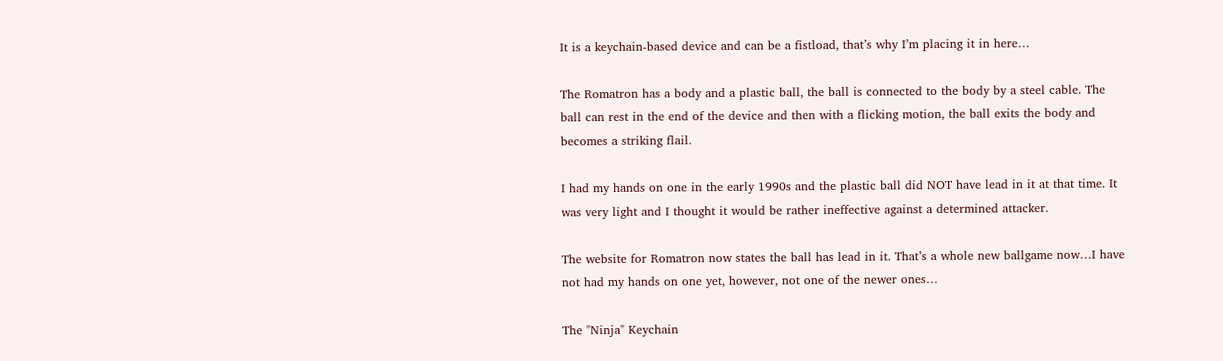It is a keychain-based device and can be a fistload, that’s why I’m placing it in here…

The Romatron has a body and a plastic ball, the ball is connected to the body by a steel cable. The ball can rest in the end of the device and then with a flicking motion, the ball exits the body and becomes a striking flail.

I had my hands on one in the early 1990s and the plastic ball did NOT have lead in it at that time. It was very light and I thought it would be rather ineffective against a determined attacker.

The website for Romatron now states the ball has lead in it. That’s a whole new ballgame now…I have not had my hands on one yet, however, not one of the newer ones…

The "Ninja" Keychain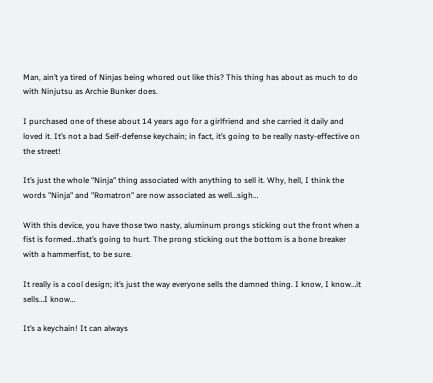Man, ain’t ya tired of Ninjas being whored out like this? This thing has about as much to do with Ninjutsu as Archie Bunker does.

I purchased one of these about 14 years ago for a girlfriend and she carried it daily and loved it. It’s not a bad Self-defense keychain; in fact, it’s going to be really nasty-effective on the street!

It’s just the whole "Ninja" thing associated with anything to sell it. Why, hell, I think the words "Ninja" and "Romatron" are now associated as well…sigh…

With this device, you have those two nasty, aluminum prongs sticking out the front when a fist is formed…that’s going to hurt. The prong sticking out the bottom is a bone breaker with a hammerfist, to be sure.

It really is a cool design; it’s just the way everyone sells the damned thing. I know, I know…it sells…I know…

It’s a keychain! It can always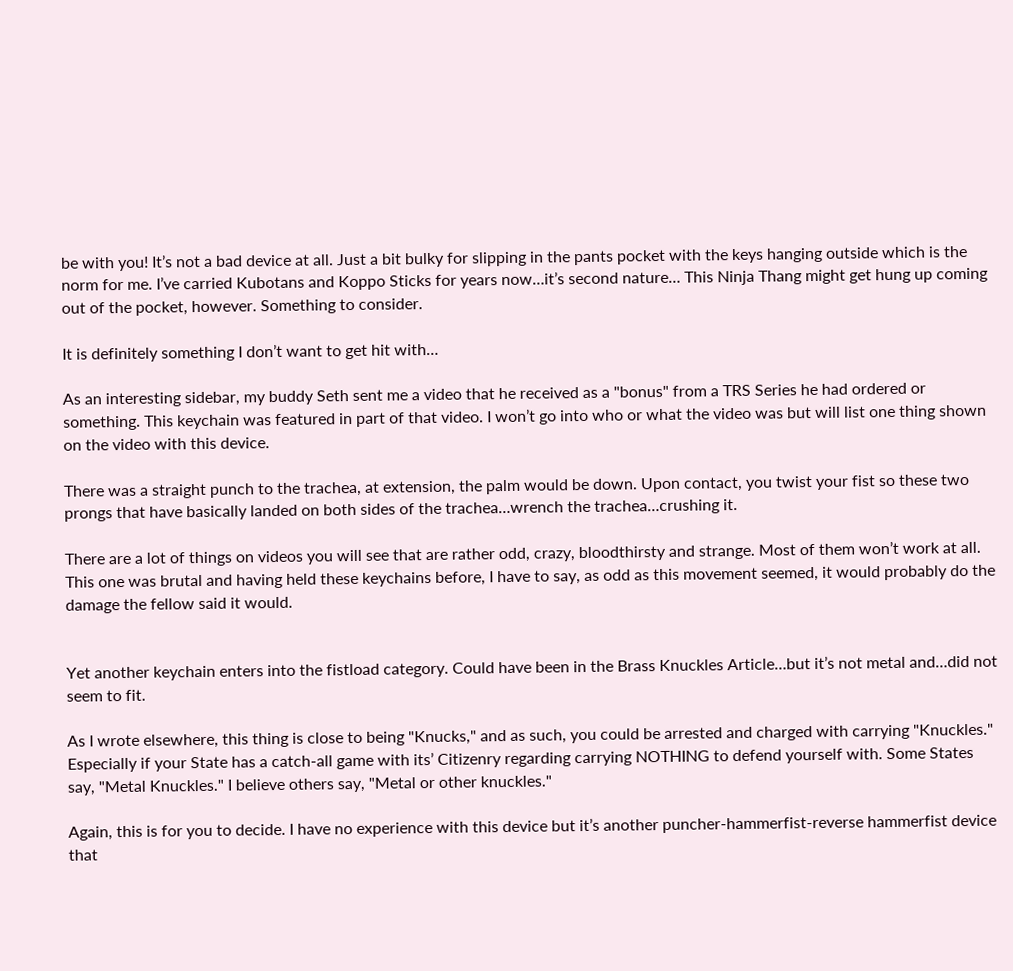be with you! It’s not a bad device at all. Just a bit bulky for slipping in the pants pocket with the keys hanging outside which is the norm for me. I’ve carried Kubotans and Koppo Sticks for years now…it’s second nature… This Ninja Thang might get hung up coming out of the pocket, however. Something to consider.

It is definitely something I don’t want to get hit with…

As an interesting sidebar, my buddy Seth sent me a video that he received as a "bonus" from a TRS Series he had ordered or something. This keychain was featured in part of that video. I won’t go into who or what the video was but will list one thing shown on the video with this device.

There was a straight punch to the trachea, at extension, the palm would be down. Upon contact, you twist your fist so these two prongs that have basically landed on both sides of the trachea…wrench the trachea…crushing it.

There are a lot of things on videos you will see that are rather odd, crazy, bloodthirsty and strange. Most of them won’t work at all. This one was brutal and having held these keychains before, I have to say, as odd as this movement seemed, it would probably do the damage the fellow said it would.


Yet another keychain enters into the fistload category. Could have been in the Brass Knuckles Article…but it’s not metal and…did not seem to fit.

As I wrote elsewhere, this thing is close to being "Knucks," and as such, you could be arrested and charged with carrying "Knuckles." Especially if your State has a catch-all game with its’ Citizenry regarding carrying NOTHING to defend yourself with. Some States say, "Metal Knuckles." I believe others say, "Metal or other knuckles."

Again, this is for you to decide. I have no experience with this device but it’s another puncher-hammerfist-reverse hammerfist device that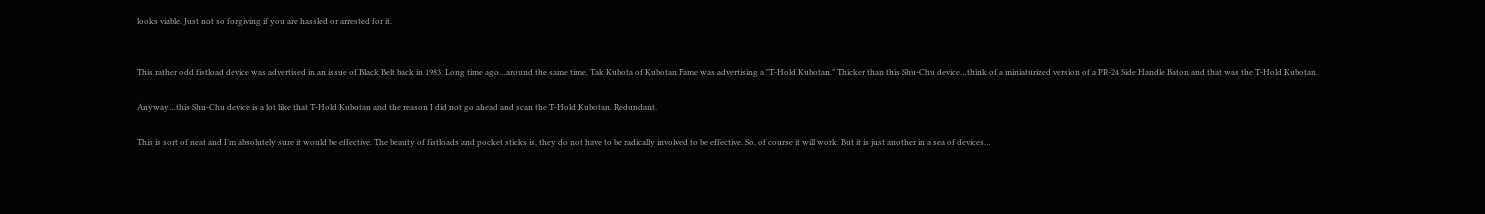looks viable. Just not so forgiving if you are hassled or arrested for it.


This rather odd fistload device was advertised in an issue of Black Belt back in 1983. Long time ago…around the same time, Tak Kubota of Kubotan Fame was advertising a "T-Hold Kubotan." Thicker than this Shu-Chu device…think of a miniaturized version of a PR-24 Side Handle Baton and that was the T-Hold Kubotan.

Anyway…this Shu-Chu device is a lot like that T-Hold Kubotan and the reason I did not go ahead and scan the T-Hold Kubotan. Redundant.

This is sort of neat and I’m absolutely sure it would be effective. The beauty of fistloads and pocket sticks is, they do not have to be radically involved to be effective. So, of course it will work. But it is just another in a sea of devices…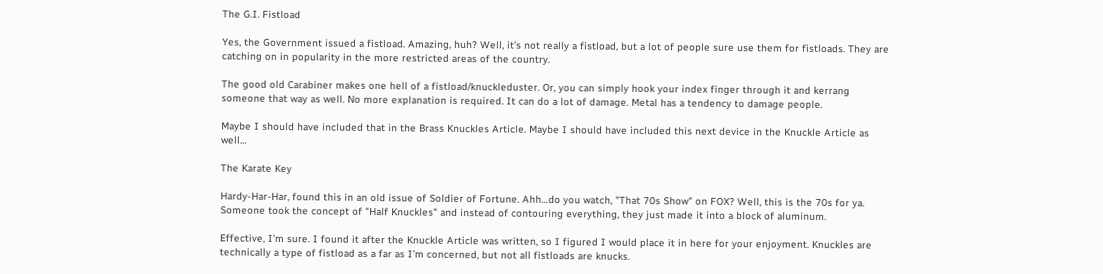The G.I. Fistload

Yes, the Government issued a fistload. Amazing, huh? Well, it’s not really a fistload, but a lot of people sure use them for fistloads. They are catching on in popularity in the more restricted areas of the country.

The good old Carabiner makes one hell of a fistload/knuckleduster. Or, you can simply hook your index finger through it and kerrang someone that way as well. No more explanation is required. It can do a lot of damage. Metal has a tendency to damage people.

Maybe I should have included that in the Brass Knuckles Article. Maybe I should have included this next device in the Knuckle Article as well…

The Karate Key

Hardy-Har-Har, found this in an old issue of Soldier of Fortune. Ahh…do you watch, "That 70s Show" on FOX? Well, this is the 70s for ya. Someone took the concept of "Half Knuckles" and instead of contouring everything, they just made it into a block of aluminum.

Effective, I’m sure. I found it after the Knuckle Article was written, so I figured I would place it in here for your enjoyment. Knuckles are technically a type of fistload as a far as I’m concerned, but not all fistloads are knucks.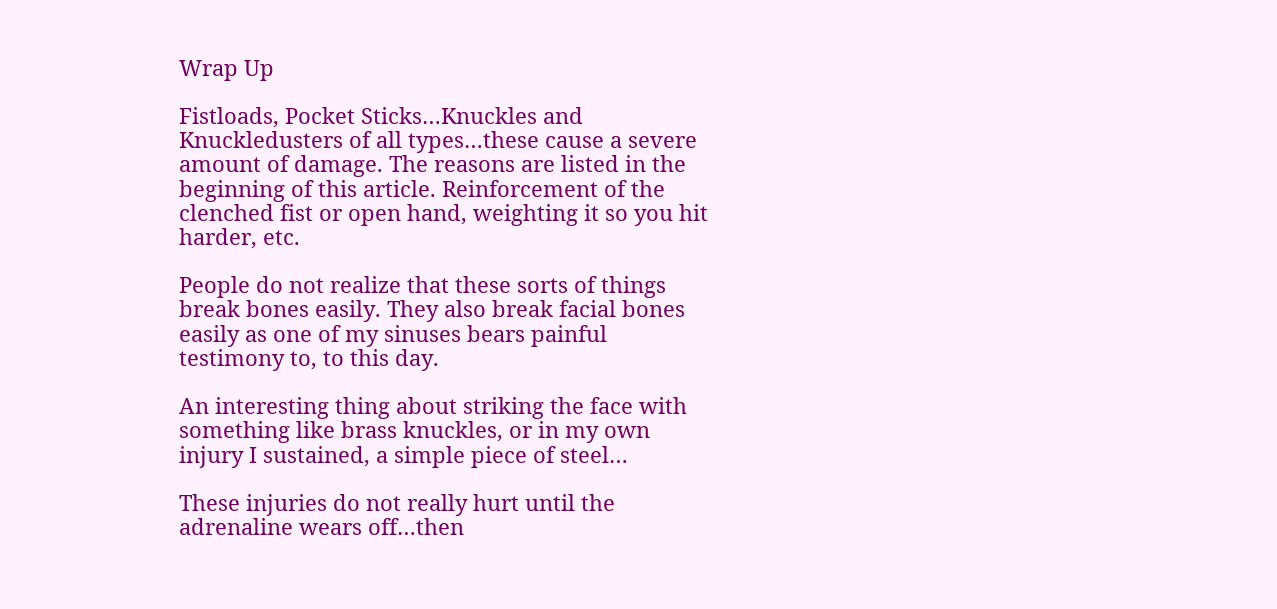Wrap Up

Fistloads, Pocket Sticks…Knuckles and Knuckledusters of all types…these cause a severe amount of damage. The reasons are listed in the beginning of this article. Reinforcement of the clenched fist or open hand, weighting it so you hit harder, etc.

People do not realize that these sorts of things break bones easily. They also break facial bones easily as one of my sinuses bears painful testimony to, to this day.

An interesting thing about striking the face with something like brass knuckles, or in my own injury I sustained, a simple piece of steel…

These injuries do not really hurt until the adrenaline wears off…then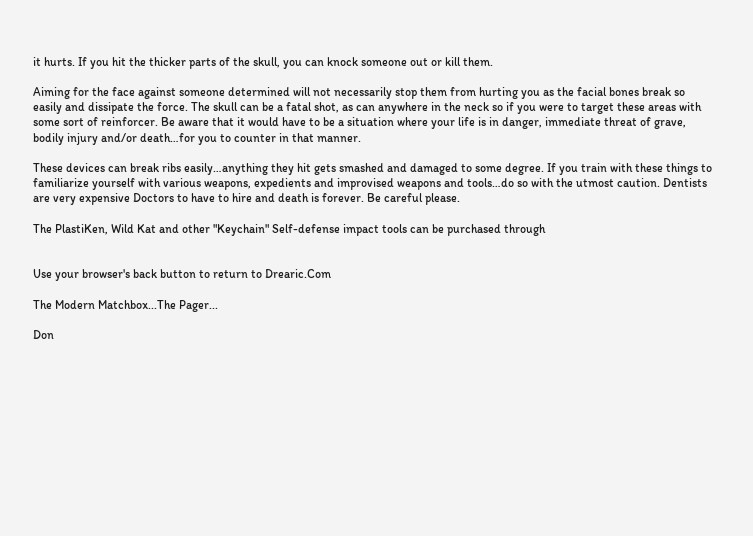it hurts. If you hit the thicker parts of the skull, you can knock someone out or kill them.

Aiming for the face against someone determined will not necessarily stop them from hurting you as the facial bones break so easily and dissipate the force. The skull can be a fatal shot, as can anywhere in the neck so if you were to target these areas with some sort of reinforcer. Be aware that it would have to be a situation where your life is in danger, immediate threat of grave, bodily injury and/or death…for you to counter in that manner.

These devices can break ribs easily…anything they hit gets smashed and damaged to some degree. If you train with these things to familiarize yourself with various weapons, expedients and improvised weapons and tools…do so with the utmost caution. Dentists are very expensive Doctors to have to hire and death is forever. Be careful please.

The PlastiKen, Wild Kat and other "Keychain" Self-defense impact tools can be purchased through


Use your browser's back button to return to Drearic.Com

The Modern Matchbox...The Pager...

Don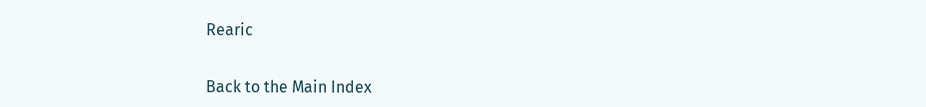Rearic


Back to the Main Index